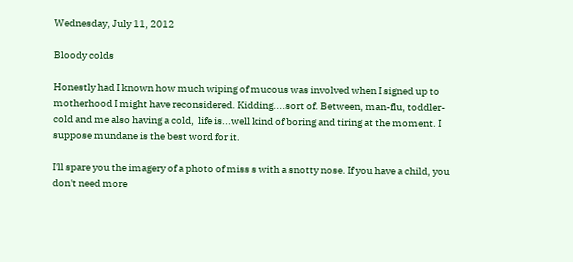Wednesday, July 11, 2012

Bloody colds

Honestly had I known how much wiping of mucous was involved when I signed up to motherhood I might have reconsidered. Kidding....sort of. Between, man-flu, toddler- cold and me also having a cold,  life is...well kind of boring and tiring at the moment. I suppose mundane is the best word for it.

I'll spare you the imagery of a photo of miss s with a snotty nose. If you have a child, you don't need more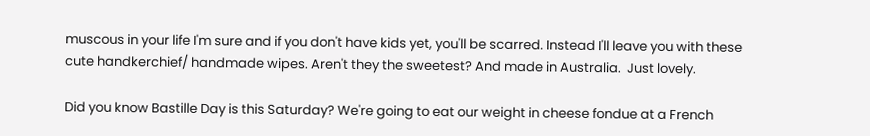muscous in your life I'm sure and if you don't have kids yet, you'll be scarred. Instead I'll leave you with these cute handkerchief/ handmade wipes. Aren't they the sweetest? And made in Australia.  Just lovely.

Did you know Bastille Day is this Saturday? We're going to eat our weight in cheese fondue at a French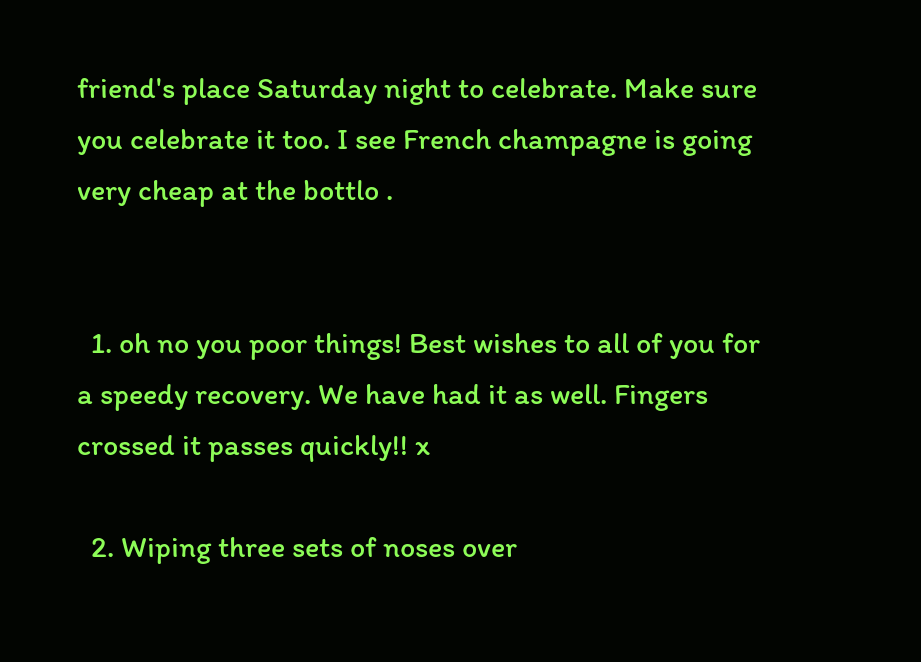friend's place Saturday night to celebrate. Make sure you celebrate it too. I see French champagne is going very cheap at the bottlo .


  1. oh no you poor things! Best wishes to all of you for a speedy recovery. We have had it as well. Fingers crossed it passes quickly!! x

  2. Wiping three sets of noses over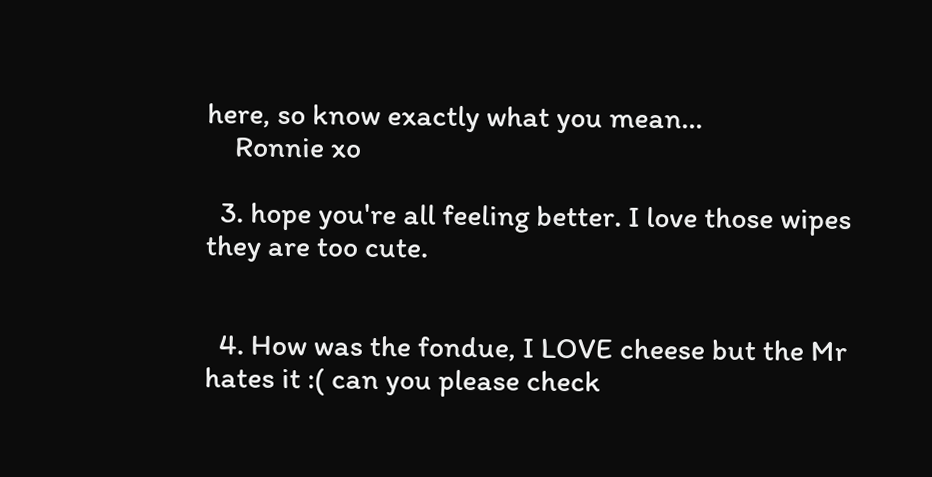here, so know exactly what you mean…
    Ronnie xo

  3. hope you're all feeling better. I love those wipes they are too cute.


  4. How was the fondue, I LOVE cheese but the Mr hates it :( can you please check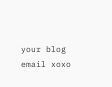your blog email xoxo